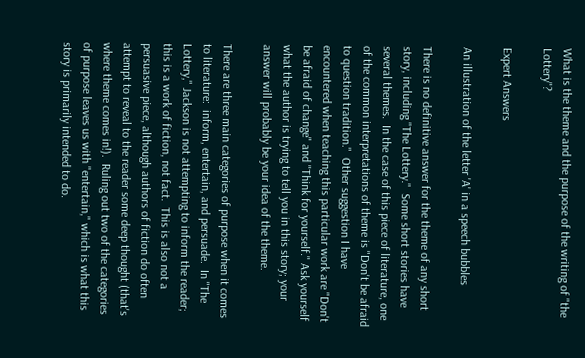What is the theme and the purpose of the writing of "the Lottery"?

Expert Answers

An illustration of the letter 'A' in a speech bubbles

There is no definitive answer for the theme of any short story, including "The Lottery."  Some short stories have several themes.  In the case of this piece of literature, one of the common interpretations of theme is "Don't be afraid to question tradition."  Other suggestion I have encountered when teaching this particular work are "Don't be afraid of change" and "Think for yourself." Ask yourself what the author is trying to tell you in this story; your answer will probably be your idea of the theme.

There are three main categories of purpose when it comes to literature:  inform, entertain, and persuade.  In "The Lottery," Jackson is not attempting to inform the reader; this is a work of fiction, not fact.  This is also not a persuasive piece, although authors of fiction do often attempt to reveal to the reader some deep thought (that's where theme comes in!).  Ruling out two of the categories of purpose leaves us with "entertain," which is what this story is primarily intended to do.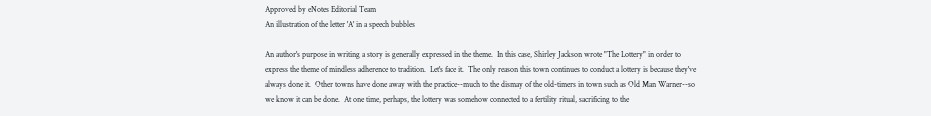Approved by eNotes Editorial Team
An illustration of the letter 'A' in a speech bubbles

An author's purpose in writing a story is generally expressed in the theme.  In this case, Shirley Jackson wrote "The Lottery" in order to express the theme of mindless adherence to tradition.  Let's face it.  The only reason this town continues to conduct a lottery is because they've always done it.  Other towns have done away with the practice--much to the dismay of the old-timers in town such as Old Man Warner--so we know it can be done.  At one time, perhaps, the lottery was somehow connected to a fertility ritual, sacrificing to the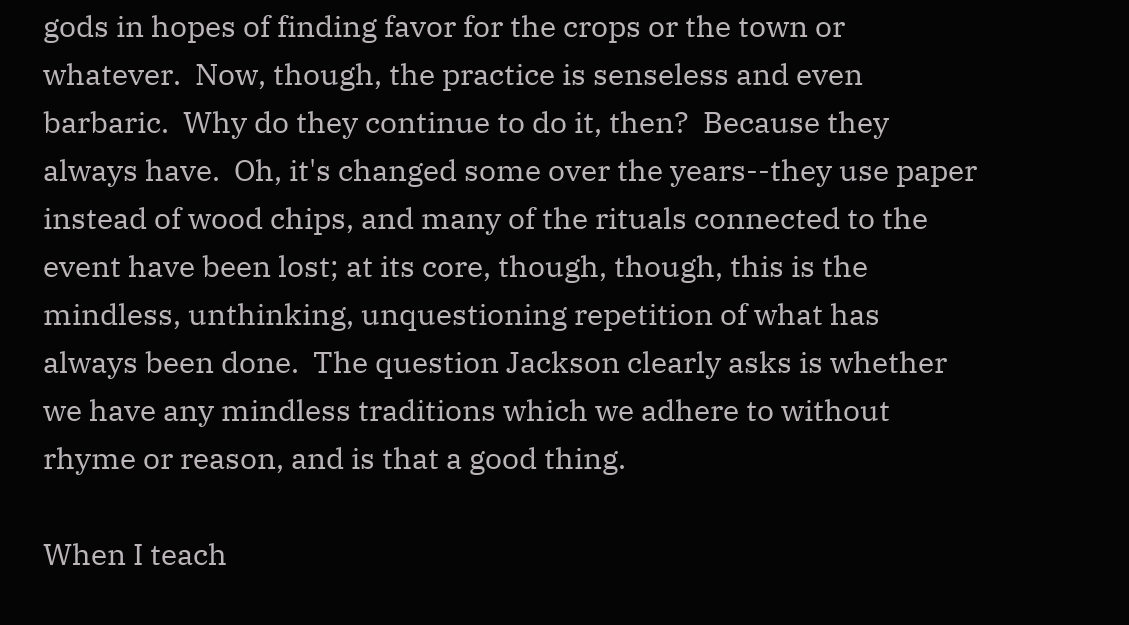gods in hopes of finding favor for the crops or the town or whatever.  Now, though, the practice is senseless and even barbaric.  Why do they continue to do it, then?  Because they always have.  Oh, it's changed some over the years--they use paper instead of wood chips, and many of the rituals connected to the event have been lost; at its core, though, though, this is the mindless, unthinking, unquestioning repetition of what has always been done.  The question Jackson clearly asks is whether we have any mindless traditions which we adhere to without rhyme or reason, and is that a good thing.

When I teach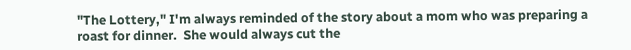"The Lottery," I'm always reminded of the story about a mom who was preparing a roast for dinner.  She would always cut the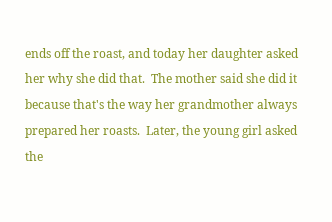ends off the roast, and today her daughter asked her why she did that.  The mother said she did it because that's the way her grandmother always prepared her roasts.  Later, the young girl asked the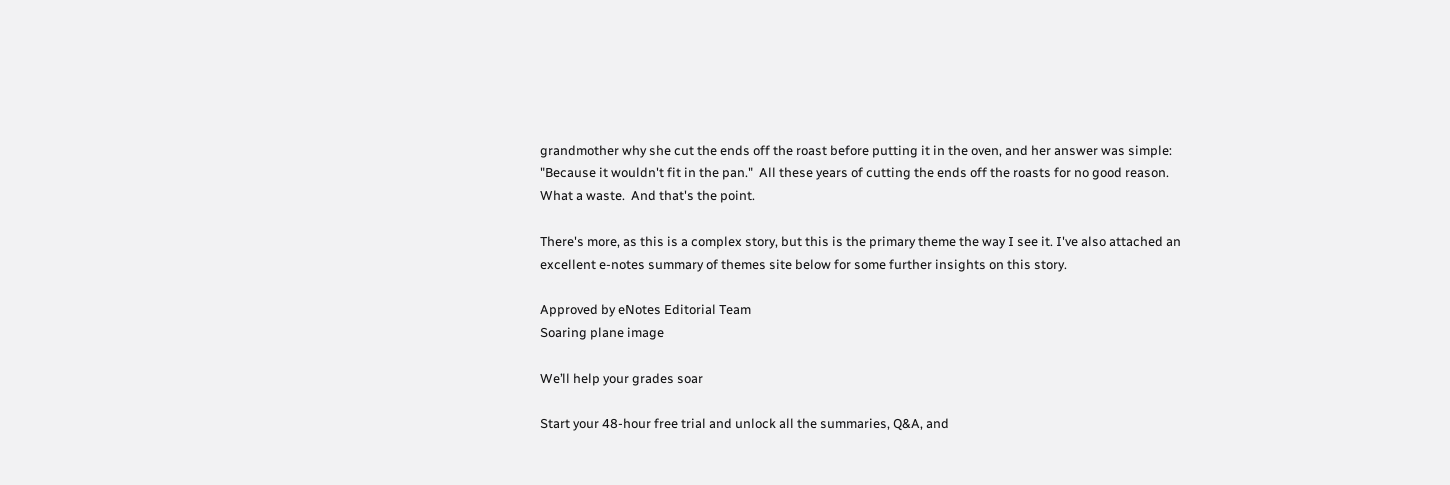grandmother why she cut the ends off the roast before putting it in the oven, and her answer was simple:  "Because it wouldn't fit in the pan."  All these years of cutting the ends off the roasts for no good reason.  What a waste.  And that's the point.

There's more, as this is a complex story, but this is the primary theme the way I see it. I've also attached an excellent e-notes summary of themes site below for some further insights on this story.

Approved by eNotes Editorial Team
Soaring plane image

We’ll help your grades soar

Start your 48-hour free trial and unlock all the summaries, Q&A, and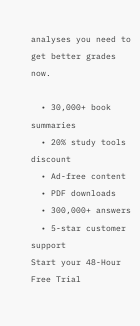analyses you need to get better grades now.

  • 30,000+ book summaries
  • 20% study tools discount
  • Ad-free content
  • PDF downloads
  • 300,000+ answers
  • 5-star customer support
Start your 48-Hour Free Trial